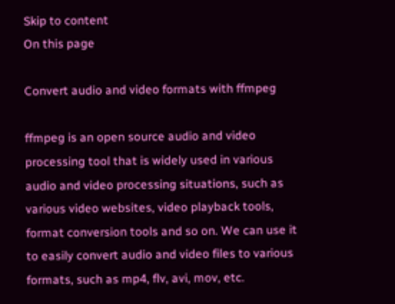Skip to content
On this page

Convert audio and video formats with ffmpeg

ffmpeg is an open source audio and video processing tool that is widely used in various audio and video processing situations, such as various video websites, video playback tools, format conversion tools and so on. We can use it to easily convert audio and video files to various formats, such as mp4, flv, avi, mov, etc.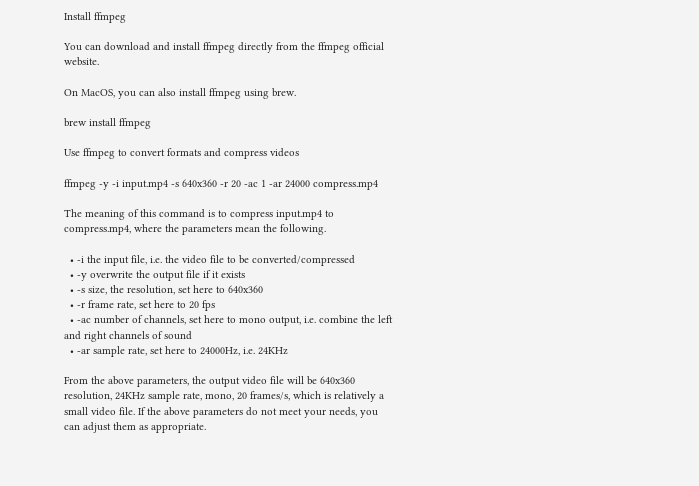Install ffmpeg

You can download and install ffmpeg directly from the ffmpeg official website.

On MacOS, you can also install ffmpeg using brew.

brew install ffmpeg

Use ffmpeg to convert formats and compress videos

ffmpeg -y -i input.mp4 -s 640x360 -r 20 -ac 1 -ar 24000 compress.mp4

The meaning of this command is to compress input.mp4 to compress.mp4, where the parameters mean the following.

  • -i the input file, i.e. the video file to be converted/compressed
  • -y overwrite the output file if it exists
  • -s size, the resolution, set here to 640x360
  • -r frame rate, set here to 20 fps
  • -ac number of channels, set here to mono output, i.e. combine the left and right channels of sound
  • -ar sample rate, set here to 24000Hz, i.e. 24KHz

From the above parameters, the output video file will be 640x360 resolution, 24KHz sample rate, mono, 20 frames/s, which is relatively a small video file. If the above parameters do not meet your needs, you can adjust them as appropriate.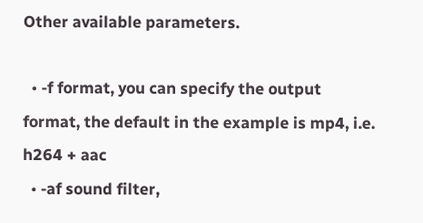Other available parameters.

  • -f format, you can specify the output format, the default in the example is mp4, i.e. h264 + aac
  • -af sound filter,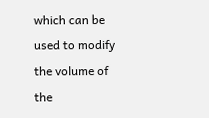which can be used to modify the volume of the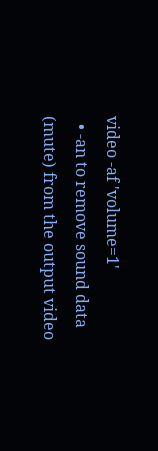video -af 'volume=1'
  • -an to remove sound data (mute) from the output video